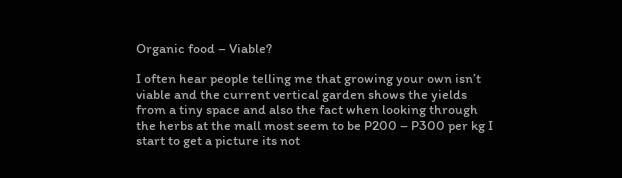Organic food – Viable?

I often hear people telling me that growing your own isn’t viable and the current vertical garden shows the yields from a tiny space and also the fact when looking through the herbs at the mall most seem to be P200 – P300 per kg I start to get a picture its not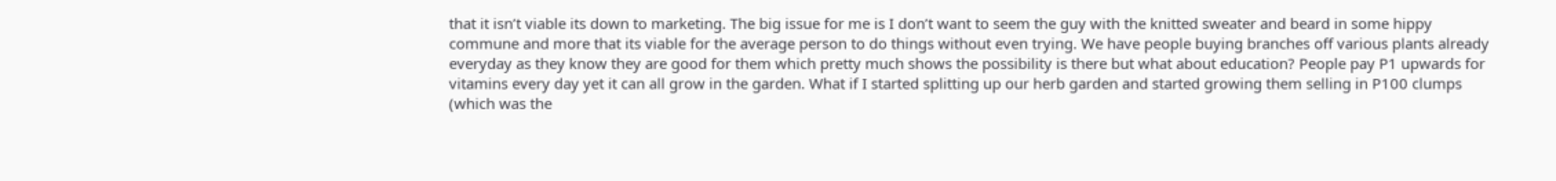that it isn’t viable its down to marketing. The big issue for me is I don’t want to seem the guy with the knitted sweater and beard in some hippy commune and more that its viable for the average person to do things without even trying. We have people buying branches off various plants already everyday as they know they are good for them which pretty much shows the possibility is there but what about education? People pay P1 upwards for vitamins every day yet it can all grow in the garden. What if I started splitting up our herb garden and started growing them selling in P100 clumps (which was the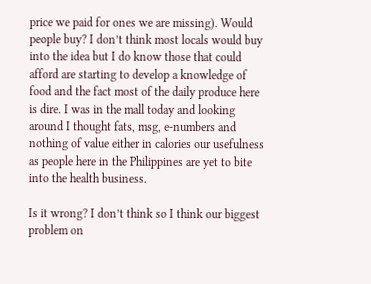price we paid for ones we are missing). Would people buy? I don’t think most locals would buy into the idea but I do know those that could afford are starting to develop a knowledge of food and the fact most of the daily produce here is dire. I was in the mall today and looking around I thought fats, msg, e-numbers and nothing of value either in calories our usefulness as people here in the Philippines are yet to bite into the health business.

Is it wrong? I don’t think so I think our biggest problem on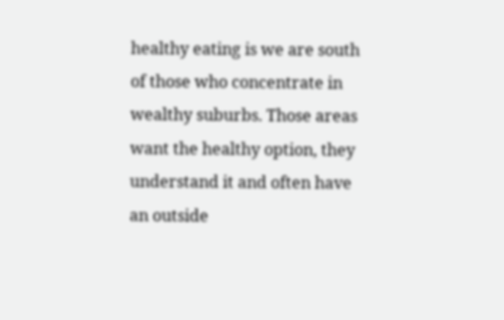healthy eating is we are south of those who concentrate in wealthy suburbs. Those areas want the healthy option, they understand it and often have an outside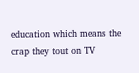education which means the crap they tout on TV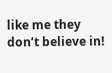like me they don’t believe in!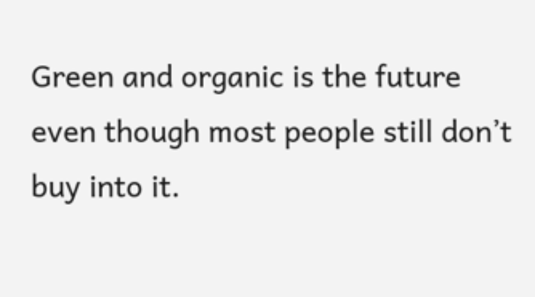Green and organic is the future even though most people still don’t buy into it.